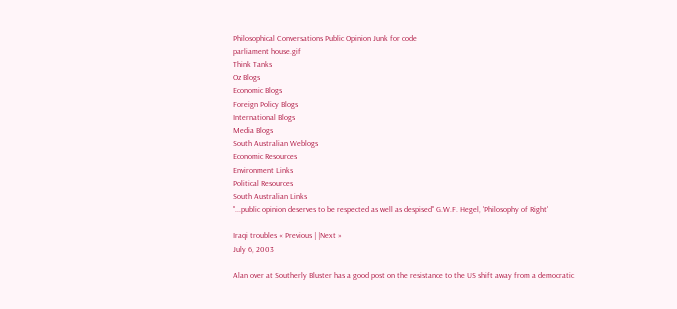Philosophical Conversations Public Opinion Junk for code
parliament house.gif
Think Tanks
Oz Blogs
Economic Blogs
Foreign Policy Blogs
International Blogs
Media Blogs
South Australian Weblogs
Economic Resources
Environment Links
Political Resources
South Australian Links
"...public opinion deserves to be respected as well as despised" G.W.F. Hegel, 'Philosophy of Right'

Iraqi troubles « Previous | |Next »
July 6, 2003

Alan over at Southerly Bluster has a good post on the resistance to the US shift away from a democratic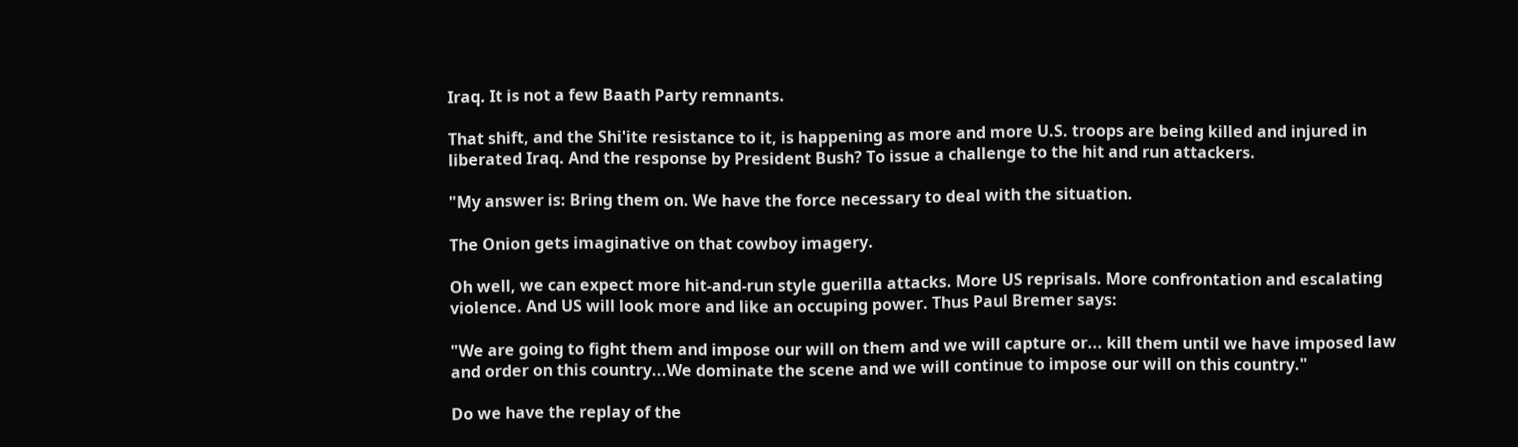Iraq. It is not a few Baath Party remnants.

That shift, and the Shi'ite resistance to it, is happening as more and more U.S. troops are being killed and injured in liberated Iraq. And the response by President Bush? To issue a challenge to the hit and run attackers.

"My answer is: Bring them on. We have the force necessary to deal with the situation.

The Onion gets imaginative on that cowboy imagery.

Oh well, we can expect more hit-and-run style guerilla attacks. More US reprisals. More confrontation and escalating violence. And US will look more and like an occuping power. Thus Paul Bremer says:

"We are going to fight them and impose our will on them and we will capture or... kill them until we have imposed law and order on this country...We dominate the scene and we will continue to impose our will on this country."

Do we have the replay of the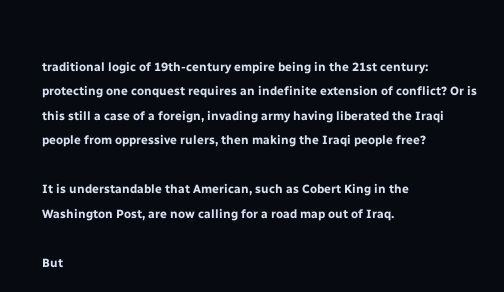traditional logic of 19th-century empire being in the 21st century: protecting one conquest requires an indefinite extension of conflict? Or is this still a case of a foreign, invading army having liberated the Iraqi people from oppressive rulers, then making the Iraqi people free?

It is understandable that American, such as Cobert King in the Washington Post, are now calling for a road map out of Iraq.

But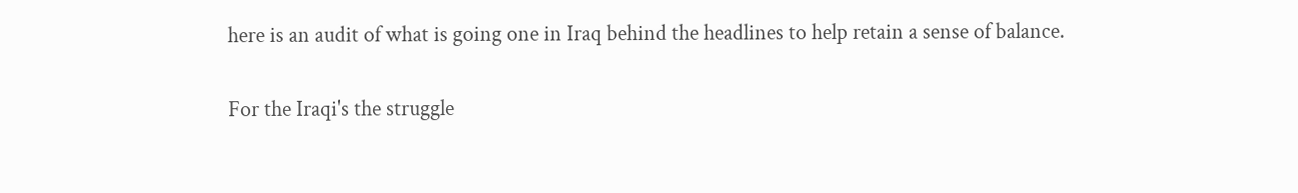here is an audit of what is going one in Iraq behind the headlines to help retain a sense of balance.

For the Iraqi's the struggle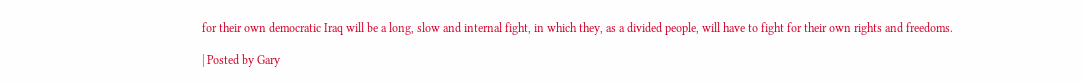for their own democratic Iraq will be a long, slow and internal fight, in which they, as a divided people, will have to fight for their own rights and freedoms.

| Posted by Gary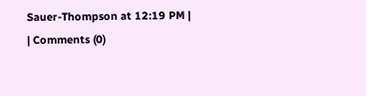Sauer-Thompson at 12:19 PM | | Comments (0)